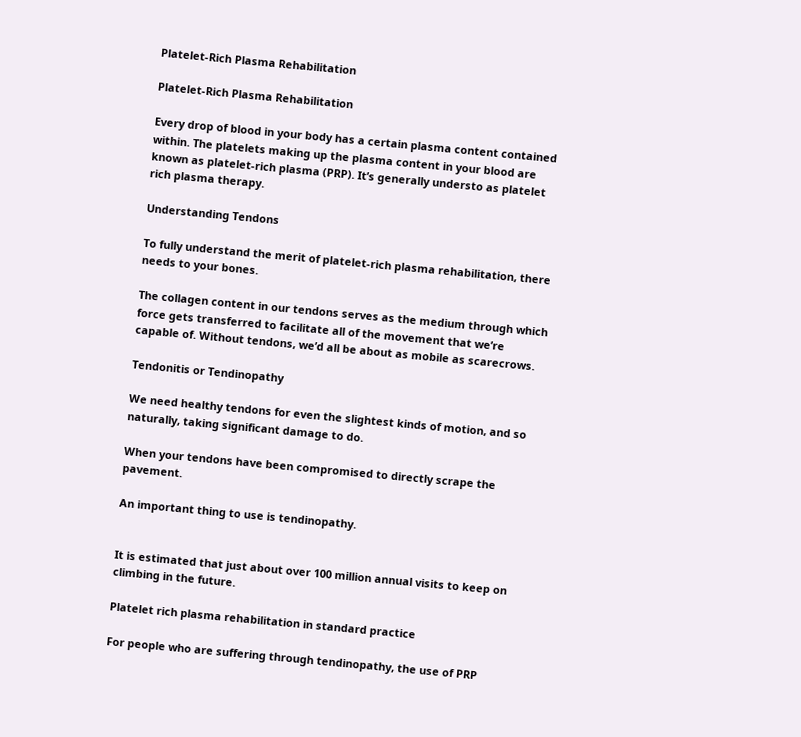Platelet-Rich Plasma Rehabilitation

Platelet-Rich Plasma Rehabilitation

Every drop of blood in your body has a certain plasma content contained within. The platelets making up the plasma content in your blood are known as platelet-rich plasma (PRP). It’s generally understo as platelet rich plasma therapy.

Understanding Tendons

To fully understand the merit of platelet-rich plasma rehabilitation, there needs to your bones.

The collagen content in our tendons serves as the medium through which force gets transferred to facilitate all of the movement that we’re capable of. Without tendons, we’d all be about as mobile as scarecrows.

Tendonitis or Tendinopathy

We need healthy tendons for even the slightest kinds of motion, and so naturally, taking significant damage to do.

When your tendons have been compromised to directly scrape the pavement.

An important thing to use is tendinopathy.


It is estimated that just about over 100 million annual visits to keep on climbing in the future.

Platelet rich plasma rehabilitation in standard practice

For people who are suffering through tendinopathy, the use of PRP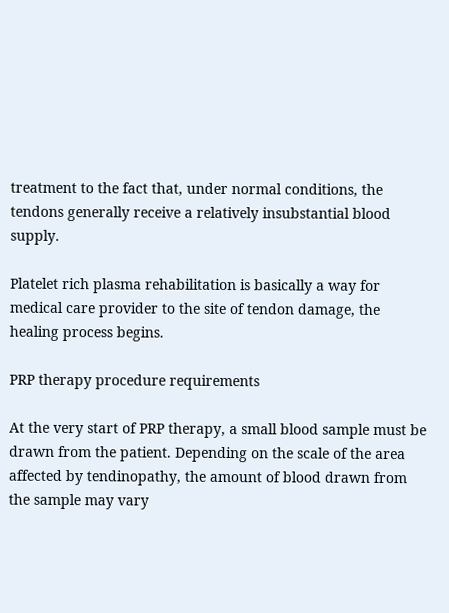treatment to the fact that, under normal conditions, the tendons generally receive a relatively insubstantial blood supply.

Platelet rich plasma rehabilitation is basically a way for medical care provider to the site of tendon damage, the healing process begins.

PRP therapy procedure requirements

At the very start of PRP therapy, a small blood sample must be drawn from the patient. Depending on the scale of the area affected by tendinopathy, the amount of blood drawn from the sample may vary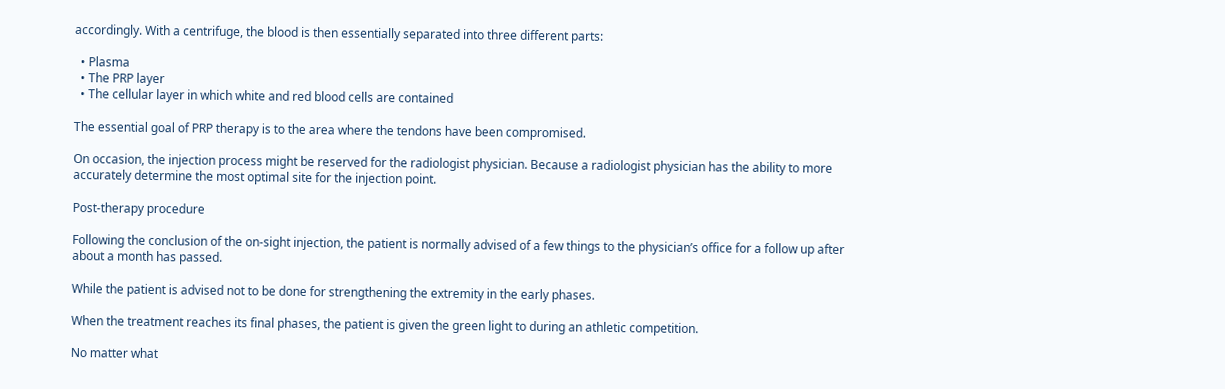accordingly. With a centrifuge, the blood is then essentially separated into three different parts:

  • Plasma
  • The PRP layer
  • The cellular layer in which white and red blood cells are contained

The essential goal of PRP therapy is to the area where the tendons have been compromised.

On occasion, the injection process might be reserved for the radiologist physician. Because a radiologist physician has the ability to more accurately determine the most optimal site for the injection point.

Post-therapy procedure

Following the conclusion of the on-sight injection, the patient is normally advised of a few things to the physician’s office for a follow up after about a month has passed.

While the patient is advised not to be done for strengthening the extremity in the early phases.

When the treatment reaches its final phases, the patient is given the green light to during an athletic competition.

No matter what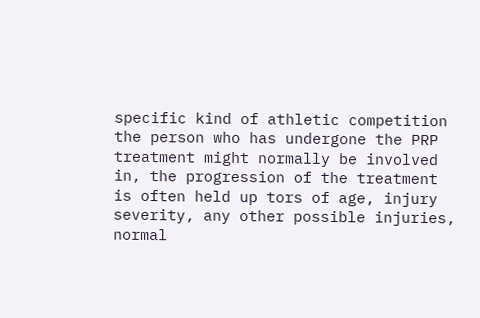specific kind of athletic competition the person who has undergone the PRP treatment might normally be involved in, the progression of the treatment is often held up tors of age, injury severity, any other possible injuries, normal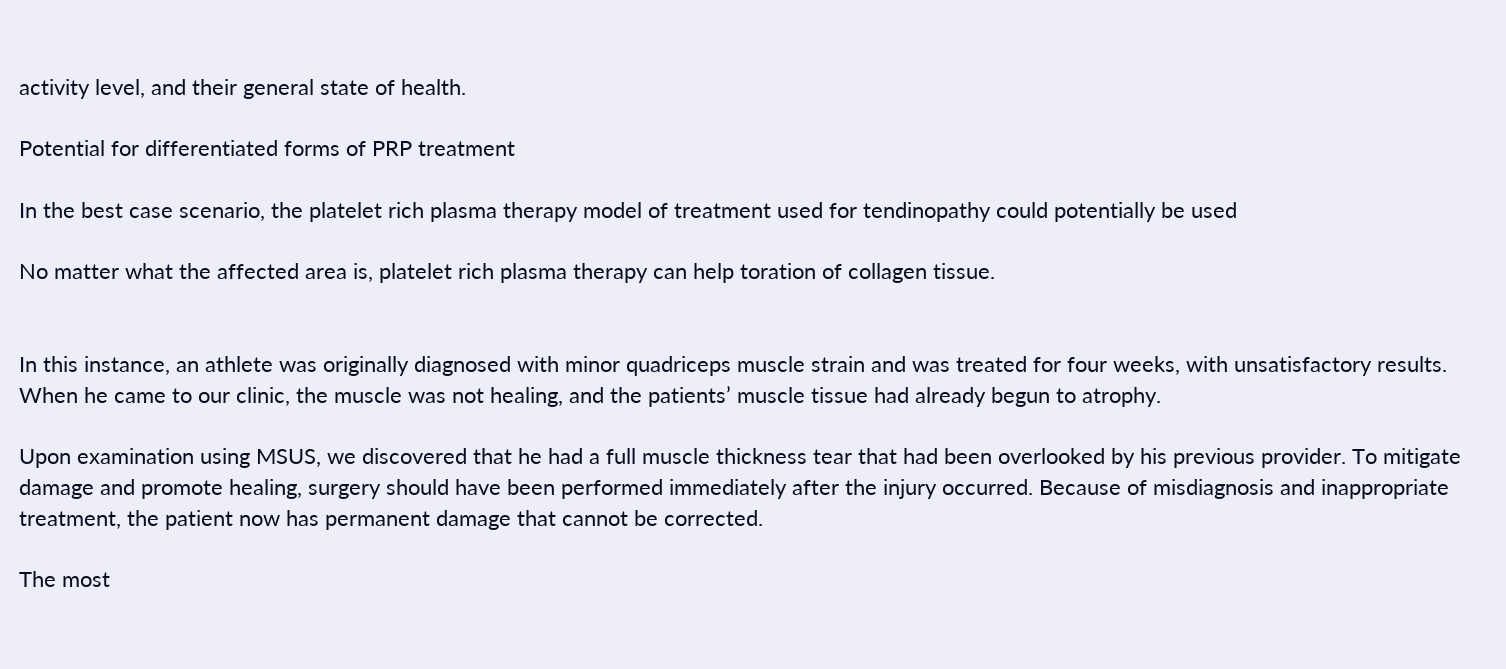activity level, and their general state of health.

Potential for differentiated forms of PRP treatment

In the best case scenario, the platelet rich plasma therapy model of treatment used for tendinopathy could potentially be used

No matter what the affected area is, platelet rich plasma therapy can help toration of collagen tissue.


In this instance, an athlete was originally diagnosed with minor quadriceps muscle strain and was treated for four weeks, with unsatisfactory results. When he came to our clinic, the muscle was not healing, and the patients’ muscle tissue had already begun to atrophy.

Upon examination using MSUS, we discovered that he had a full muscle thickness tear that had been overlooked by his previous provider. To mitigate damage and promote healing, surgery should have been performed immediately after the injury occurred. Because of misdiagnosis and inappropriate treatment, the patient now has permanent damage that cannot be corrected.

The most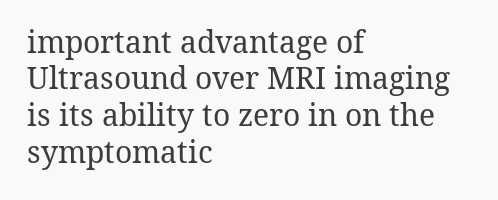important advantage of Ultrasound over MRI imaging is its ability to zero in on the symptomatic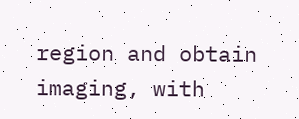region and obtain imaging, with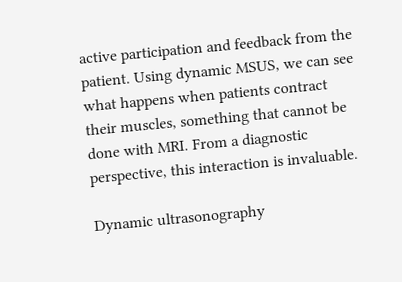active participation and feedback from the patient. Using dynamic MSUS, we can see what happens when patients contract their muscles, something that cannot be done with MRI. From a diagnostic perspective, this interaction is invaluable.

Dynamic ultrasonography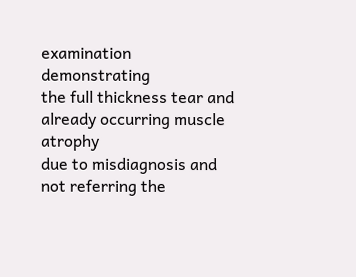examination demonstrating
the full thickness tear and already occurring muscle atrophy
due to misdiagnosis and not referring the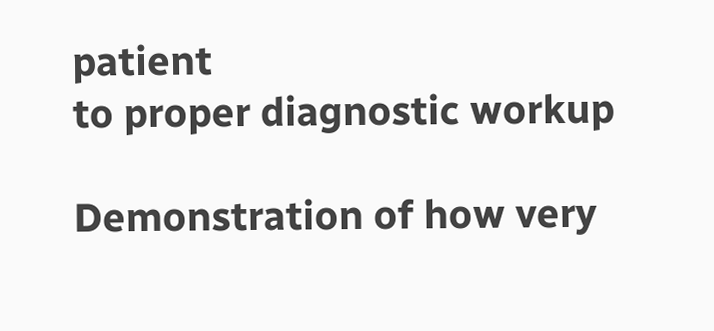patient
to proper diagnostic workup

Demonstration of how very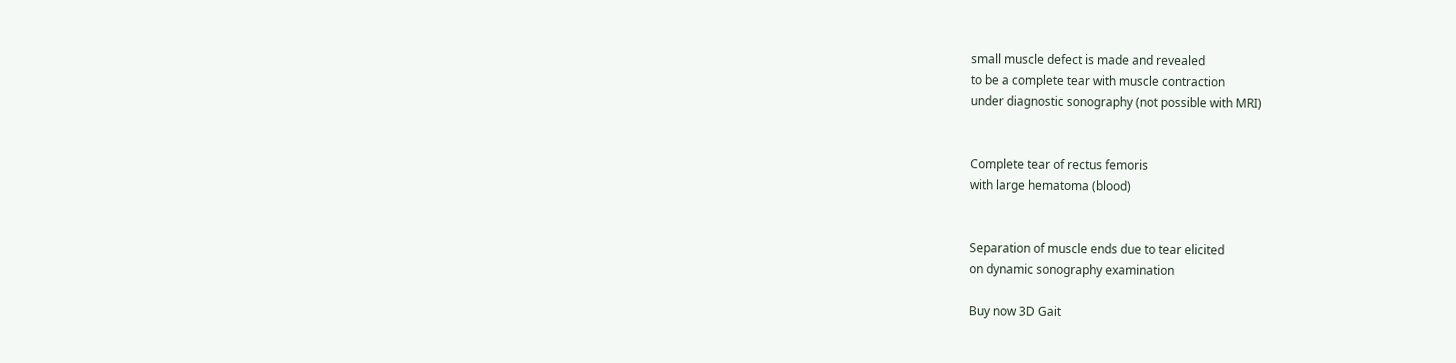small muscle defect is made and revealed
to be a complete tear with muscle contraction
under diagnostic sonography (not possible with MRI)


Complete tear of rectus femoris
with large hematoma (blood)


Separation of muscle ends due to tear elicited
on dynamic sonography examination

Buy now 3D Gait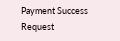Payment Success
Request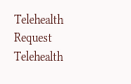Telehealth Request Telehealth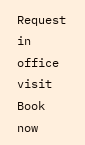Request in office visit Book now